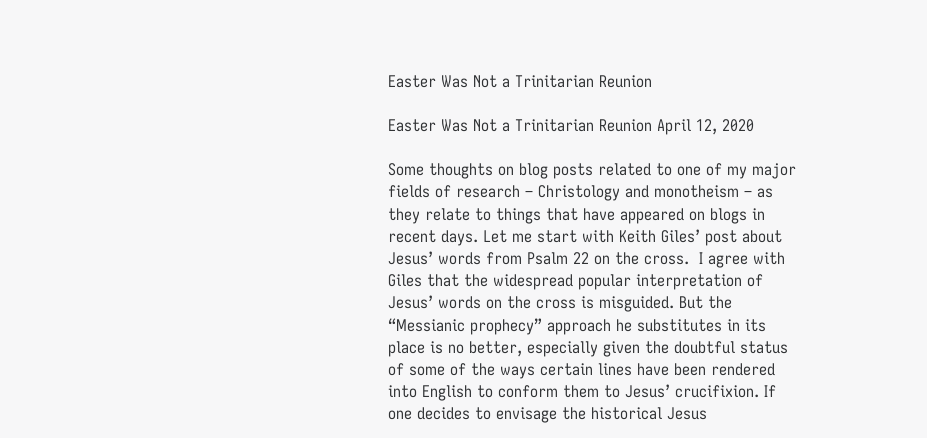Easter Was Not a Trinitarian Reunion

Easter Was Not a Trinitarian Reunion April 12, 2020

Some thoughts on blog posts related to one of my major fields of research – Christology and monotheism – as they relate to things that have appeared on blogs in recent days. Let me start with Keith Giles’ post about Jesus’ words from Psalm 22 on the cross.  I agree with Giles that the widespread popular interpretation of Jesus’ words on the cross is misguided. But the “Messianic prophecy” approach he substitutes in its place is no better, especially given the doubtful status of some of the ways certain lines have been rendered into English to conform them to Jesus’ crucifixion. If one decides to envisage the historical Jesus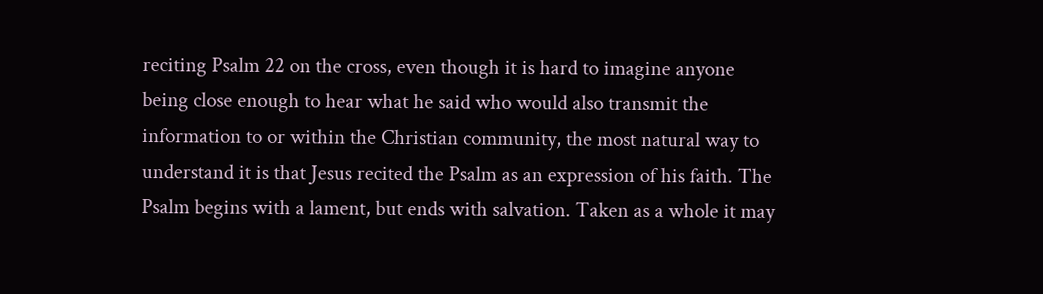reciting Psalm 22 on the cross, even though it is hard to imagine anyone being close enough to hear what he said who would also transmit the information to or within the Christian community, the most natural way to understand it is that Jesus recited the Psalm as an expression of his faith. The Psalm begins with a lament, but ends with salvation. Taken as a whole it may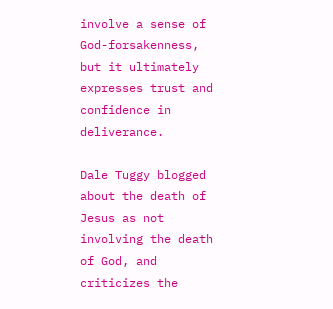involve a sense of God-forsakenness, but it ultimately expresses trust and confidence in deliverance.

Dale Tuggy blogged about the death of Jesus as not involving the death of God, and criticizes the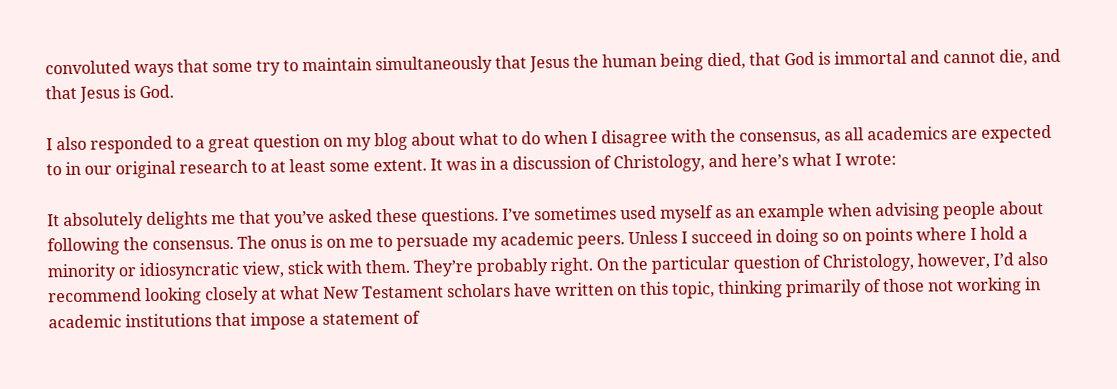convoluted ways that some try to maintain simultaneously that Jesus the human being died, that God is immortal and cannot die, and that Jesus is God.

I also responded to a great question on my blog about what to do when I disagree with the consensus, as all academics are expected to in our original research to at least some extent. It was in a discussion of Christology, and here’s what I wrote:

It absolutely delights me that you’ve asked these questions. I’ve sometimes used myself as an example when advising people about following the consensus. The onus is on me to persuade my academic peers. Unless I succeed in doing so on points where I hold a minority or idiosyncratic view, stick with them. They’re probably right. On the particular question of Christology, however, I’d also recommend looking closely at what New Testament scholars have written on this topic, thinking primarily of those not working in academic institutions that impose a statement of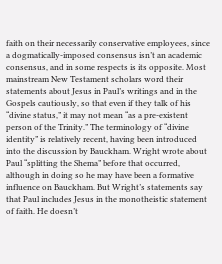faith on their necessarily conservative employees, since a dogmatically-imposed consensus isn’t an academic consensus, and in some respects is its opposite. Most mainstream New Testament scholars word their statements about Jesus in Paul’s writings and in the Gospels cautiously, so that even if they talk of his “divine status,” it may not mean “as a pre-existent person of the Trinity.” The terminology of “divine identity” is relatively recent, having been introduced into the discussion by Bauckham. Wright wrote about Paul “splitting the Shema” before that occurred, although in doing so he may have been a formative influence on Bauckham. But Wright’s statements say that Paul includes Jesus in the monotheistic statement of faith. He doesn’t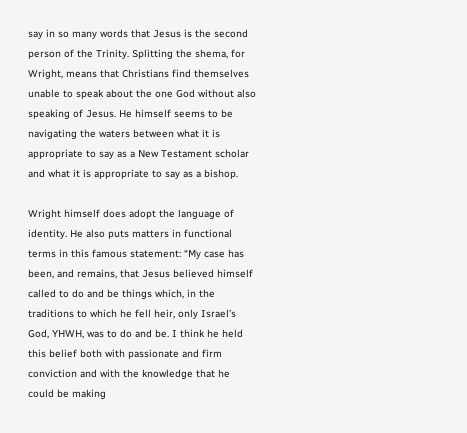say in so many words that Jesus is the second person of the Trinity. Splitting the shema, for Wright, means that Christians find themselves unable to speak about the one God without also speaking of Jesus. He himself seems to be navigating the waters between what it is appropriate to say as a New Testament scholar and what it is appropriate to say as a bishop.

Wright himself does adopt the language of identity. He also puts matters in functional terms in this famous statement: “My case has been, and remains, that Jesus believed himself called to do and be things which, in the traditions to which he fell heir, only Israel’s God, YHWH, was to do and be. I think he held this belief both with passionate and firm conviction and with the knowledge that he could be making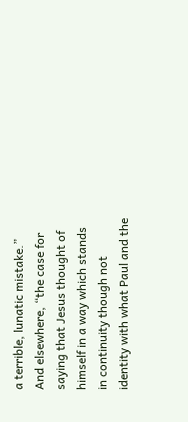a terrible, lunatic mistake.” And elsewhere, “the case for saying that Jesus thought of himself in a way which stands in continuity though not identity with what Paul and the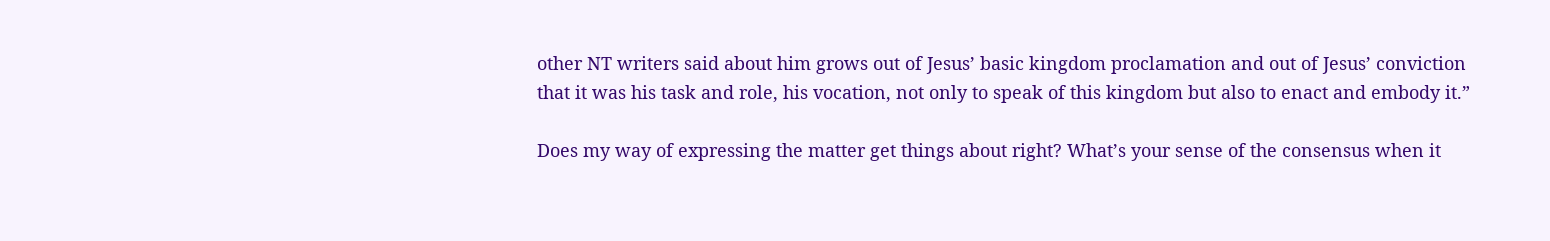other NT writers said about him grows out of Jesus’ basic kingdom proclamation and out of Jesus’ conviction that it was his task and role, his vocation, not only to speak of this kingdom but also to enact and embody it.”

Does my way of expressing the matter get things about right? What’s your sense of the consensus when it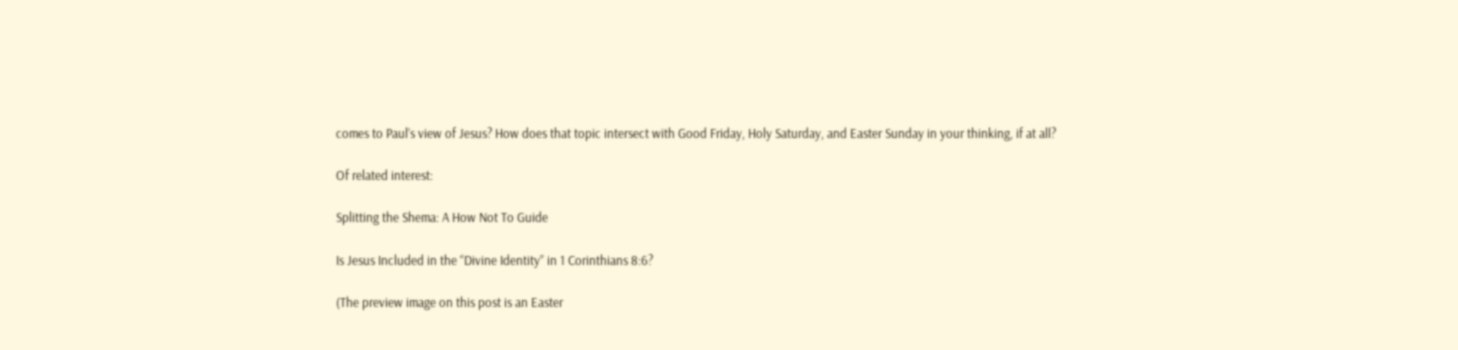comes to Paul’s view of Jesus? How does that topic intersect with Good Friday, Holy Saturday, and Easter Sunday in your thinking, if at all?

Of related interest:

Splitting the Shema: A How Not To Guide

Is Jesus Included in the “Divine Identity” in 1 Corinthians 8:6?

(The preview image on this post is an Easter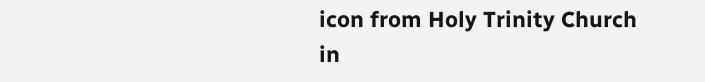icon from Holy Trinity Church in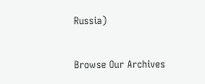Russia)

Browse Our Archives